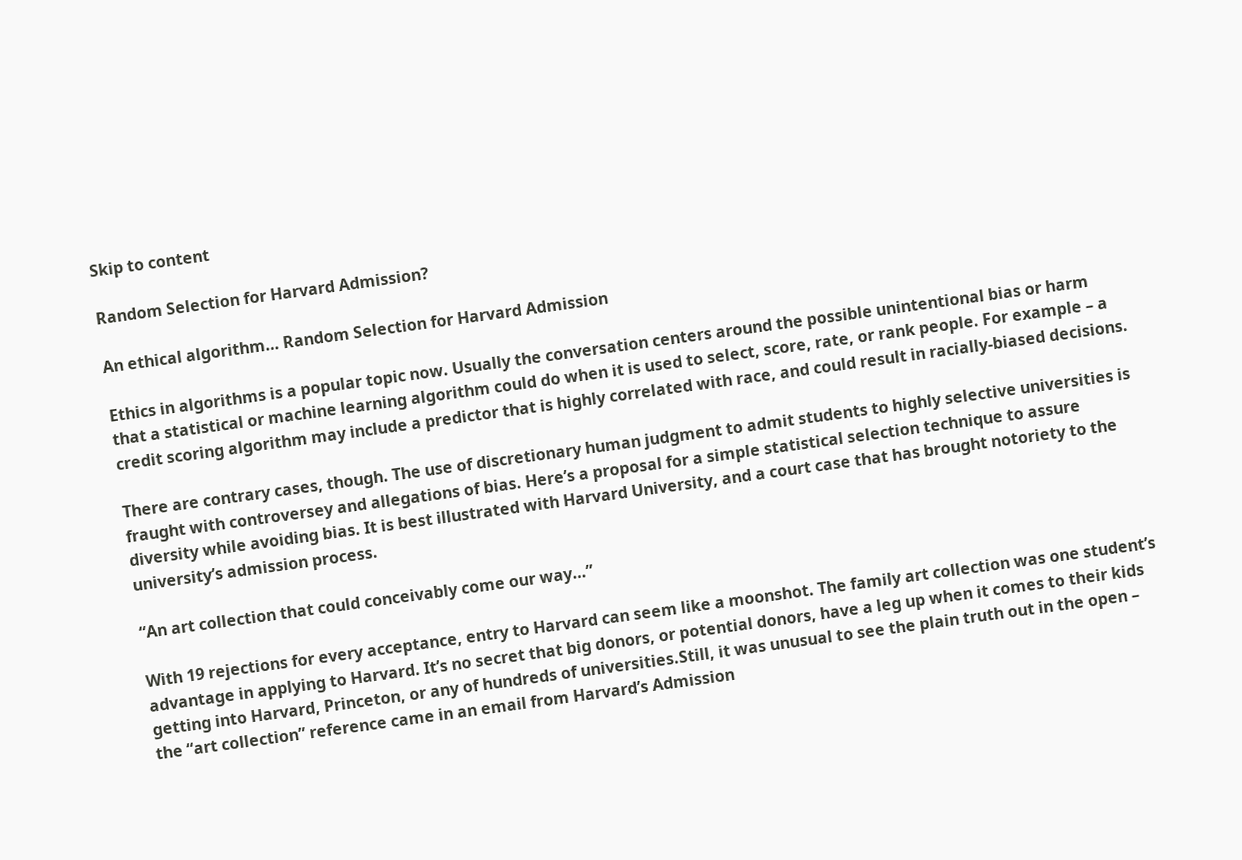Skip to content

Random Selection for Harvard Admission?

An ethical algorithm… Random Selection for Harvard Admission

Ethics in algorithms is a popular topic now. Usually the conversation centers around the possible unintentional bias or harm that a statistical or machine learning algorithm could do when it is used to select, score, rate, or rank people. For example – a credit scoring algorithm may include a predictor that is highly correlated with race, and could result in racially-biased decisions.

There are contrary cases, though. The use of discretionary human judgment to admit students to highly selective universities is fraught with controversey and allegations of bias. Here’s a proposal for a simple statistical selection technique to assure diversity while avoiding bias. It is best illustrated with Harvard University, and a court case that has brought notoriety to the university’s admission process.

“An art collection that could conceivably come our way…”

With 19 rejections for every acceptance, entry to Harvard can seem like a moonshot. The family art collection was one student’s advantage in applying to Harvard. It’s no secret that big donors, or potential donors, have a leg up when it comes to their kids getting into Harvard, Princeton, or any of hundreds of universities.Still, it was unusual to see the plain truth out in the open – the “art collection” reference came in an email from Harvard’s Admission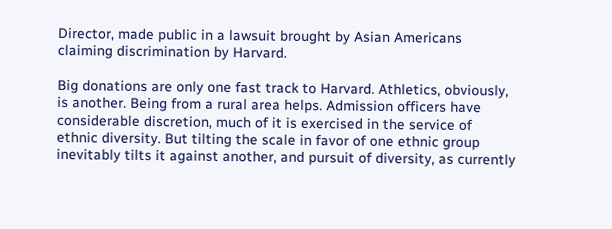Director, made public in a lawsuit brought by Asian Americans claiming discrimination by Harvard.

Big donations are only one fast track to Harvard. Athletics, obviously, is another. Being from a rural area helps. Admission officers have considerable discretion, much of it is exercised in the service of ethnic diversity. But tilting the scale in favor of one ethnic group inevitably tilts it against another, and pursuit of diversity, as currently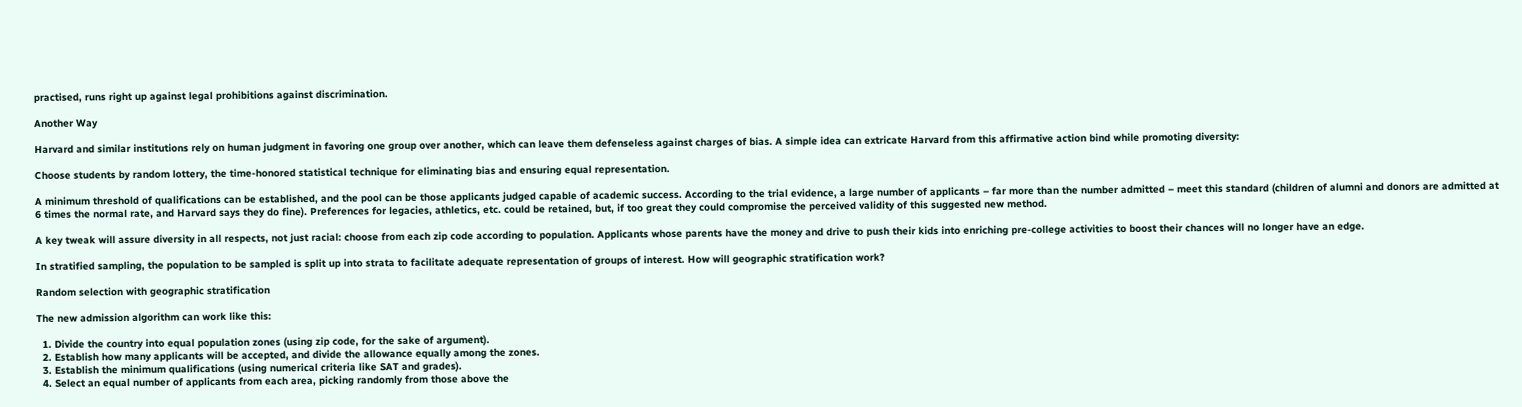practised, runs right up against legal prohibitions against discrimination.

Another Way

Harvard and similar institutions rely on human judgment in favoring one group over another, which can leave them defenseless against charges of bias. A simple idea can extricate Harvard from this affirmative action bind while promoting diversity:

Choose students by random lottery, the time-honored statistical technique for eliminating bias and ensuring equal representation.

A minimum threshold of qualifications can be established, and the pool can be those applicants judged capable of academic success. According to the trial evidence, a large number of applicants – far more than the number admitted – meet this standard (children of alumni and donors are admitted at 6 times the normal rate, and Harvard says they do fine). Preferences for legacies, athletics, etc. could be retained, but, if too great they could compromise the perceived validity of this suggested new method.

A key tweak will assure diversity in all respects, not just racial: choose from each zip code according to population. Applicants whose parents have the money and drive to push their kids into enriching pre-college activities to boost their chances will no longer have an edge.

In stratified sampling, the population to be sampled is split up into strata to facilitate adequate representation of groups of interest. How will geographic stratification work?

Random selection with geographic stratification

The new admission algorithm can work like this:

  1. Divide the country into equal population zones (using zip code, for the sake of argument).
  2. Establish how many applicants will be accepted, and divide the allowance equally among the zones.
  3. Establish the minimum qualifications (using numerical criteria like SAT and grades).
  4. Select an equal number of applicants from each area, picking randomly from those above the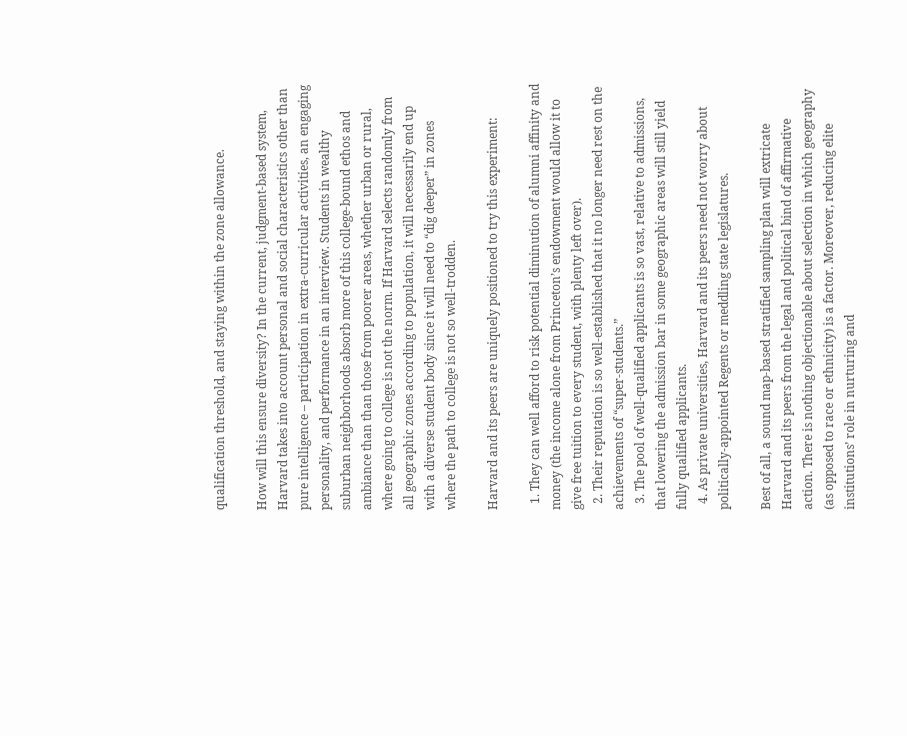qualification threshold, and staying within the zone allowance.

How will this ensure diversity? In the current, judgment-based system, Harvard takes into account personal and social characteristics other than pure intelligence – participation in extra-curricular activities, an engaging personality, and performance in an interview. Students in wealthy suburban neighborhoods absorb more of this college-bound ethos and ambiance than than those from poorer areas, whether urban or rural, where going to college is not the norm. If Harvard selects randomly from all geographic zones according to population, it will necessarily end up with a diverse student body since it will need to “dig deeper” in zones where the path to college is not so well-trodden.

Harvard and its peers are uniquely positioned to try this experiment:

  1. They can well afford to risk potential diminution of alumni affinity and money (the income alone from Princeton’s endowment would allow it to give free tuition to every student, with plenty left over).
  2. Their reputation is so well-established that it no longer need rest on the achievements of “super-students.”
  3. The pool of well-qualified applicants is so vast, relative to admissions, that lowering the admission bar in some geographic areas will still yield fully qualified applicants.
  4. As private universities, Harvard and its peers need not worry about politically-appointed Regents or meddling state legislatures.

Best of all, a sound map-based stratified sampling plan will extricate Harvard and its peers from the legal and political bind of affirmative action. There is nothing objectionable about selection in which geography (as opposed to race or ethnicity) is a factor. Moreover, reducing elite institutions’ role in nurturing and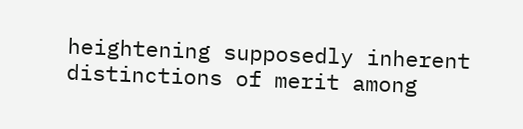heightening supposedly inherent distinctions of merit among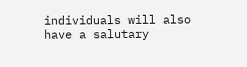individuals will also have a salutary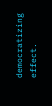democratizing effect.